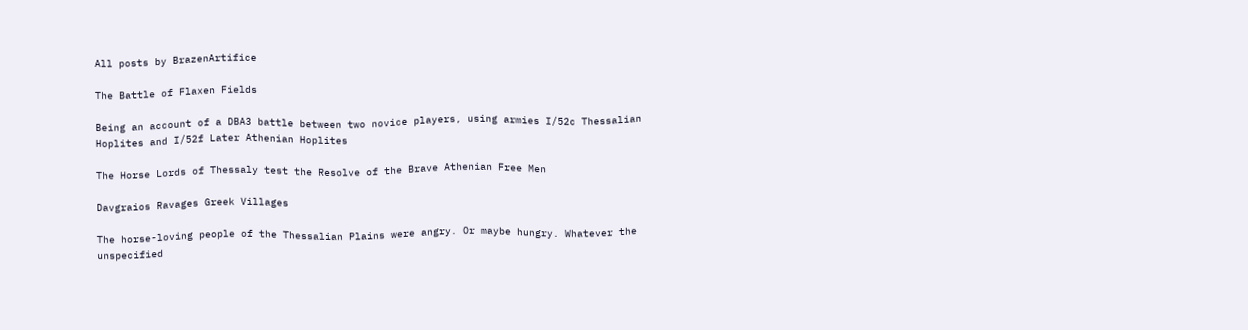All posts by BrazenArtifice

The Battle of Flaxen Fields

Being an account of a DBA3 battle between two novice players, using armies I/52c Thessalian Hoplites and I/52f Later Athenian Hoplites

The Horse Lords of Thessaly test the Resolve of the Brave Athenian Free Men

Davgraios Ravages Greek Villages

The horse-loving people of the Thessalian Plains were angry. Or maybe hungry. Whatever the unspecified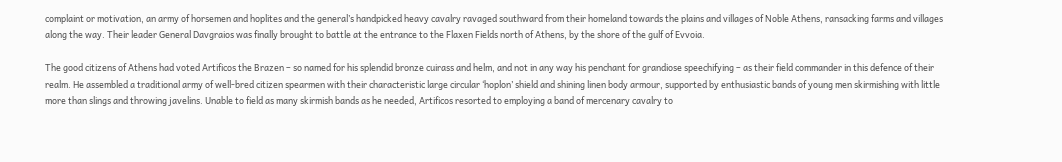complaint or motivation, an army of horsemen and hoplites and the general’s handpicked heavy cavalry ravaged southward from their homeland towards the plains and villages of Noble Athens, ransacking farms and villages along the way. Their leader General Davgraios was finally brought to battle at the entrance to the Flaxen Fields north of Athens, by the shore of the gulf of Evvoia.

The good citizens of Athens had voted Artificos the Brazen – so named for his splendid bronze cuirass and helm, and not in any way his penchant for grandiose speechifying – as their field commander in this defence of their realm. He assembled a traditional army of well-bred citizen spearmen with their characteristic large circular ‘hoplon’ shield and shining linen body armour, supported by enthusiastic bands of young men skirmishing with little more than slings and throwing javelins. Unable to field as many skirmish bands as he needed, Artificos resorted to employing a band of mercenary cavalry to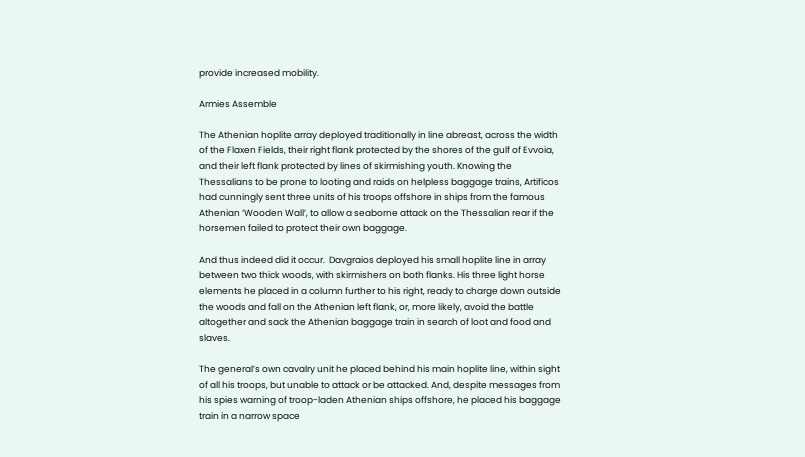provide increased mobility.

Armies Assemble

The Athenian hoplite array deployed traditionally in line abreast, across the width of the Flaxen Fields, their right flank protected by the shores of the gulf of Evvoia, and their left flank protected by lines of skirmishing youth. Knowing the Thessalians to be prone to looting and raids on helpless baggage trains, Artificos had cunningly sent three units of his troops offshore in ships from the famous Athenian ‘Wooden Wall’, to allow a seaborne attack on the Thessalian rear if the horsemen failed to protect their own baggage.

And thus indeed did it occur.  Davgraios deployed his small hoplite line in array between two thick woods, with skirmishers on both flanks. His three light horse elements he placed in a column further to his right, ready to charge down outside the woods and fall on the Athenian left flank, or, more likely, avoid the battle altogether and sack the Athenian baggage train in search of loot and food and slaves.

The general’s own cavalry unit he placed behind his main hoplite line, within sight of all his troops, but unable to attack or be attacked. And, despite messages from his spies warning of troop-laden Athenian ships offshore, he placed his baggage train in a narrow space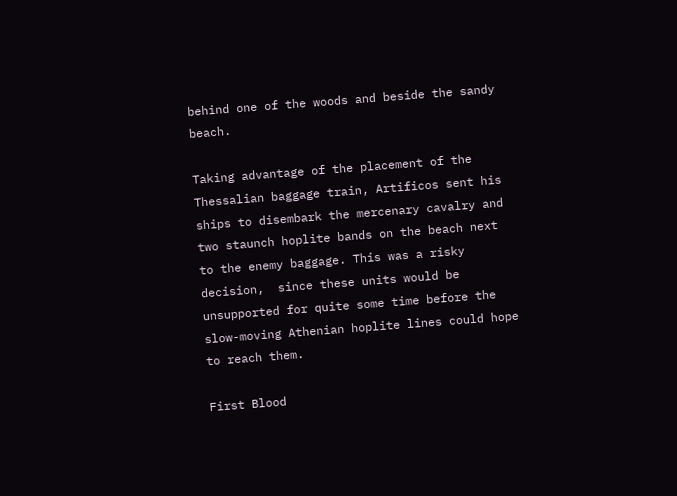behind one of the woods and beside the sandy beach.

Taking advantage of the placement of the Thessalian baggage train, Artificos sent his ships to disembark the mercenary cavalry and two staunch hoplite bands on the beach next to the enemy baggage. This was a risky decision,  since these units would be unsupported for quite some time before the slow-moving Athenian hoplite lines could hope to reach them.

First Blood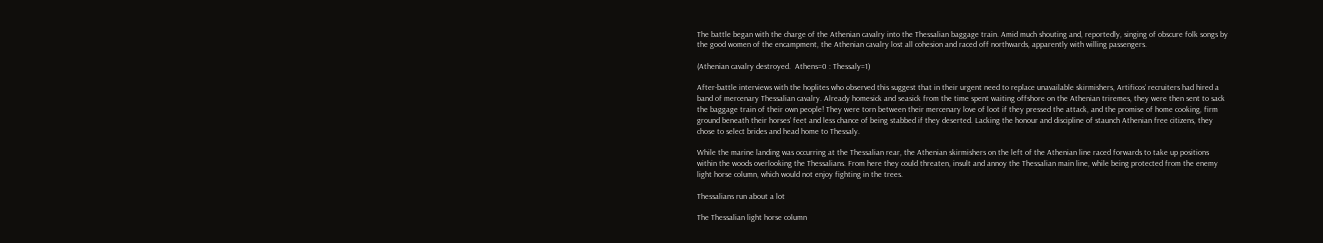The battle began with the charge of the Athenian cavalry into the Thessalian baggage train. Amid much shouting and, reportedly, singing of obscure folk songs by the good women of the encampment, the Athenian cavalry lost all cohesion and raced off northwards, apparently with willing passengers.

(Athenian cavalry destroyed.  Athens=0 : Thessaly=1)

After-battle interviews with the hoplites who observed this suggest that in their urgent need to replace unavailable skirmishers, Artificos’ recruiters had hired a band of mercenary Thessalian cavalry. Already homesick and seasick from the time spent waiting offshore on the Athenian triremes, they were then sent to sack the baggage train of their own people! They were torn between their mercenary love of loot if they pressed the attack, and the promise of home cooking, firm ground beneath their horses’ feet and less chance of being stabbed if they deserted. Lacking the honour and discipline of staunch Athenian free citizens, they chose to select brides and head home to Thessaly.

While the marine landing was occurring at the Thessalian rear, the Athenian skirmishers on the left of the Athenian line raced forwards to take up positions within the woods overlooking the Thessalians. From here they could threaten, insult and annoy the Thessalian main line, while being protected from the enemy light horse column, which would not enjoy fighting in the trees.

Thessalians run about a lot

The Thessalian light horse column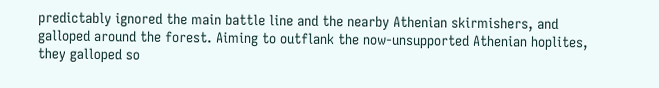predictably ignored the main battle line and the nearby Athenian skirmishers, and galloped around the forest. Aiming to outflank the now-unsupported Athenian hoplites, they galloped so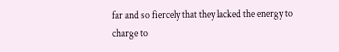far and so fiercely that they lacked the energy to charge to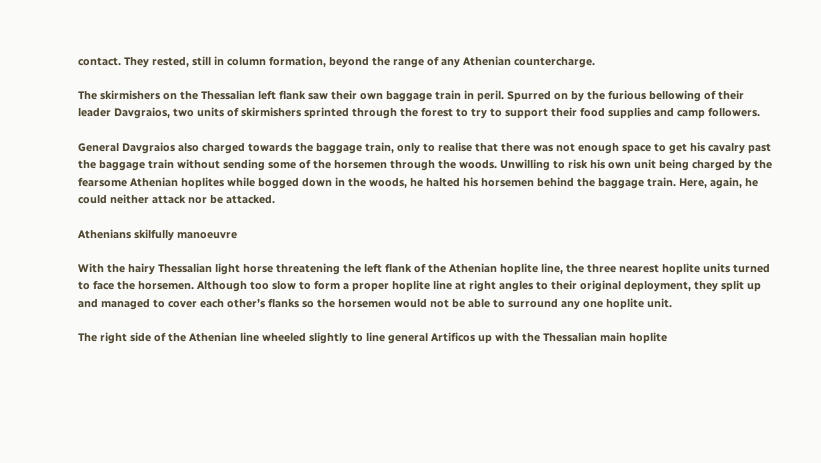contact. They rested, still in column formation, beyond the range of any Athenian countercharge.

The skirmishers on the Thessalian left flank saw their own baggage train in peril. Spurred on by the furious bellowing of their leader Davgraios, two units of skirmishers sprinted through the forest to try to support their food supplies and camp followers.

General Davgraios also charged towards the baggage train, only to realise that there was not enough space to get his cavalry past the baggage train without sending some of the horsemen through the woods. Unwilling to risk his own unit being charged by the fearsome Athenian hoplites while bogged down in the woods, he halted his horsemen behind the baggage train. Here, again, he could neither attack nor be attacked.

Athenians skilfully manoeuvre

With the hairy Thessalian light horse threatening the left flank of the Athenian hoplite line, the three nearest hoplite units turned to face the horsemen. Although too slow to form a proper hoplite line at right angles to their original deployment, they split up and managed to cover each other’s flanks so the horsemen would not be able to surround any one hoplite unit.

The right side of the Athenian line wheeled slightly to line general Artificos up with the Thessalian main hoplite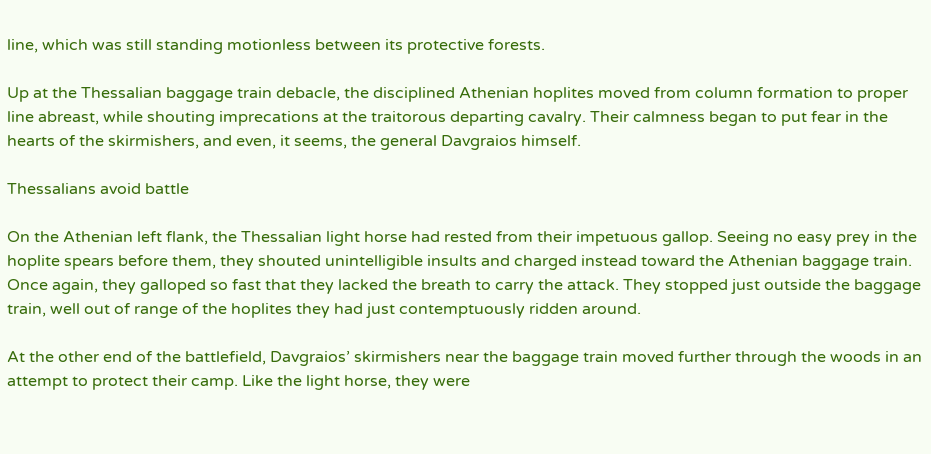line, which was still standing motionless between its protective forests.

Up at the Thessalian baggage train debacle, the disciplined Athenian hoplites moved from column formation to proper line abreast, while shouting imprecations at the traitorous departing cavalry. Their calmness began to put fear in the hearts of the skirmishers, and even, it seems, the general Davgraios himself.

Thessalians avoid battle

On the Athenian left flank, the Thessalian light horse had rested from their impetuous gallop. Seeing no easy prey in the hoplite spears before them, they shouted unintelligible insults and charged instead toward the Athenian baggage train. Once again, they galloped so fast that they lacked the breath to carry the attack. They stopped just outside the baggage train, well out of range of the hoplites they had just contemptuously ridden around.

At the other end of the battlefield, Davgraios’ skirmishers near the baggage train moved further through the woods in an attempt to protect their camp. Like the light horse, they were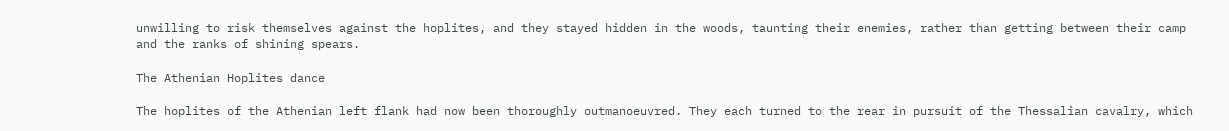unwilling to risk themselves against the hoplites, and they stayed hidden in the woods, taunting their enemies, rather than getting between their camp and the ranks of shining spears.

The Athenian Hoplites dance

The hoplites of the Athenian left flank had now been thoroughly outmanoeuvred. They each turned to the rear in pursuit of the Thessalian cavalry, which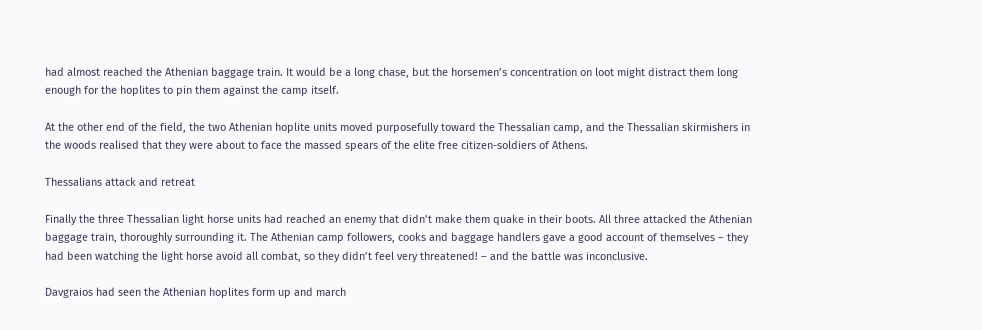had almost reached the Athenian baggage train. It would be a long chase, but the horsemen’s concentration on loot might distract them long enough for the hoplites to pin them against the camp itself.

At the other end of the field, the two Athenian hoplite units moved purposefully toward the Thessalian camp, and the Thessalian skirmishers in the woods realised that they were about to face the massed spears of the elite free citizen-soldiers of Athens.

Thessalians attack and retreat

Finally the three Thessalian light horse units had reached an enemy that didn’t make them quake in their boots. All three attacked the Athenian baggage train, thoroughly surrounding it. The Athenian camp followers, cooks and baggage handlers gave a good account of themselves – they had been watching the light horse avoid all combat, so they didn’t feel very threatened! – and the battle was inconclusive.

Davgraios had seen the Athenian hoplites form up and march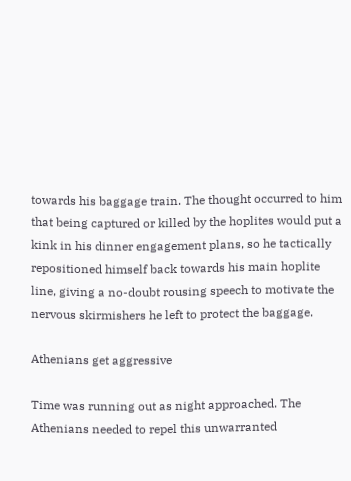towards his baggage train. The thought occurred to him that being captured or killed by the hoplites would put a kink in his dinner engagement plans, so he tactically repositioned himself back towards his main hoplite line, giving a no-doubt rousing speech to motivate the nervous skirmishers he left to protect the baggage.

Athenians get aggressive

Time was running out as night approached. The Athenians needed to repel this unwarranted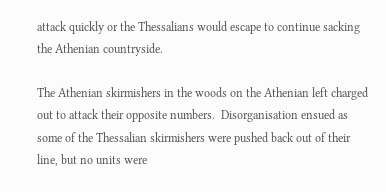attack quickly or the Thessalians would escape to continue sacking the Athenian countryside.

The Athenian skirmishers in the woods on the Athenian left charged out to attack their opposite numbers.  Disorganisation ensued as some of the Thessalian skirmishers were pushed back out of their line, but no units were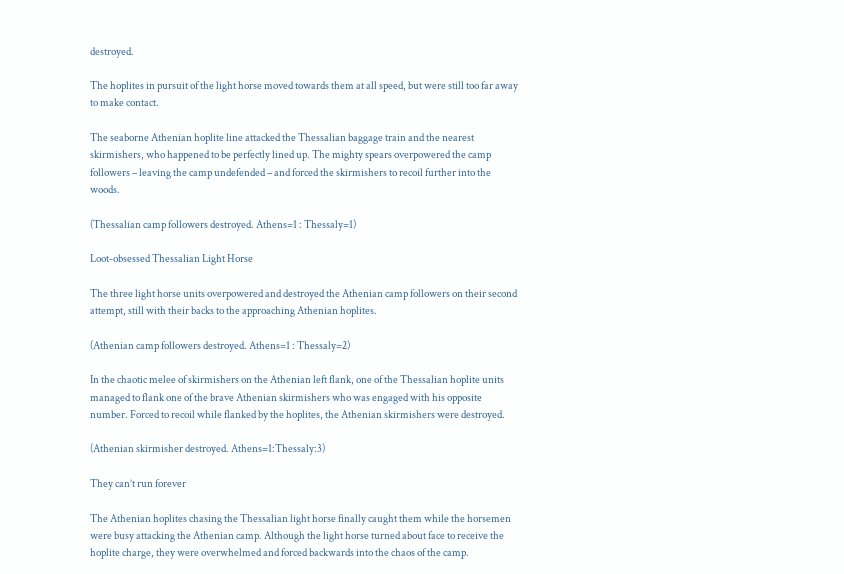destroyed.

The hoplites in pursuit of the light horse moved towards them at all speed, but were still too far away to make contact.

The seaborne Athenian hoplite line attacked the Thessalian baggage train and the nearest skirmishers, who happened to be perfectly lined up. The mighty spears overpowered the camp followers – leaving the camp undefended – and forced the skirmishers to recoil further into the woods.

(Thessalian camp followers destroyed. Athens=1 : Thessaly=1)

Loot-obsessed Thessalian Light Horse

The three light horse units overpowered and destroyed the Athenian camp followers on their second attempt, still with their backs to the approaching Athenian hoplites.

(Athenian camp followers destroyed. Athens=1 : Thessaly=2)

In the chaotic melee of skirmishers on the Athenian left flank, one of the Thessalian hoplite units managed to flank one of the brave Athenian skirmishers who was engaged with his opposite number. Forced to recoil while flanked by the hoplites, the Athenian skirmishers were destroyed.

(Athenian skirmisher destroyed. Athens=1:Thessaly:3)

They can’t run forever

The Athenian hoplites chasing the Thessalian light horse finally caught them while the horsemen were busy attacking the Athenian camp. Although the light horse turned about face to receive the hoplite charge, they were overwhelmed and forced backwards into the chaos of the camp.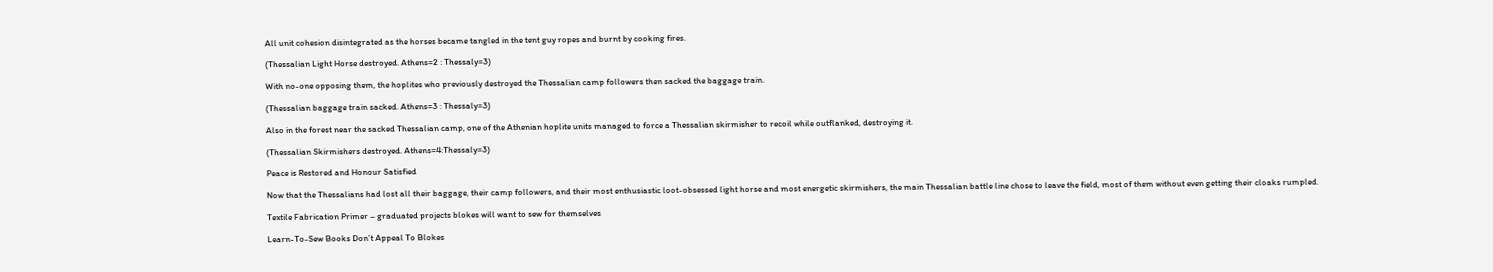All unit cohesion disintegrated as the horses became tangled in the tent guy ropes and burnt by cooking fires.

(Thessalian Light Horse destroyed. Athens=2 : Thessaly=3)

With no-one opposing them, the hoplites who previously destroyed the Thessalian camp followers then sacked the baggage train.

(Thessalian baggage train sacked. Athens=3 : Thessaly=3)

Also in the forest near the sacked Thessalian camp, one of the Athenian hoplite units managed to force a Thessalian skirmisher to recoil while outflanked, destroying it.

(Thessalian Skirmishers destroyed. Athens=4:Thessaly=3)

Peace is Restored and Honour Satisfied

Now that the Thessalians had lost all their baggage, their camp followers, and their most enthusiastic loot-obsessed light horse and most energetic skirmishers, the main Thessalian battle line chose to leave the field, most of them without even getting their cloaks rumpled.

Textile Fabrication Primer – graduated projects blokes will want to sew for themselves

Learn-To-Sew Books Don’t Appeal To Blokes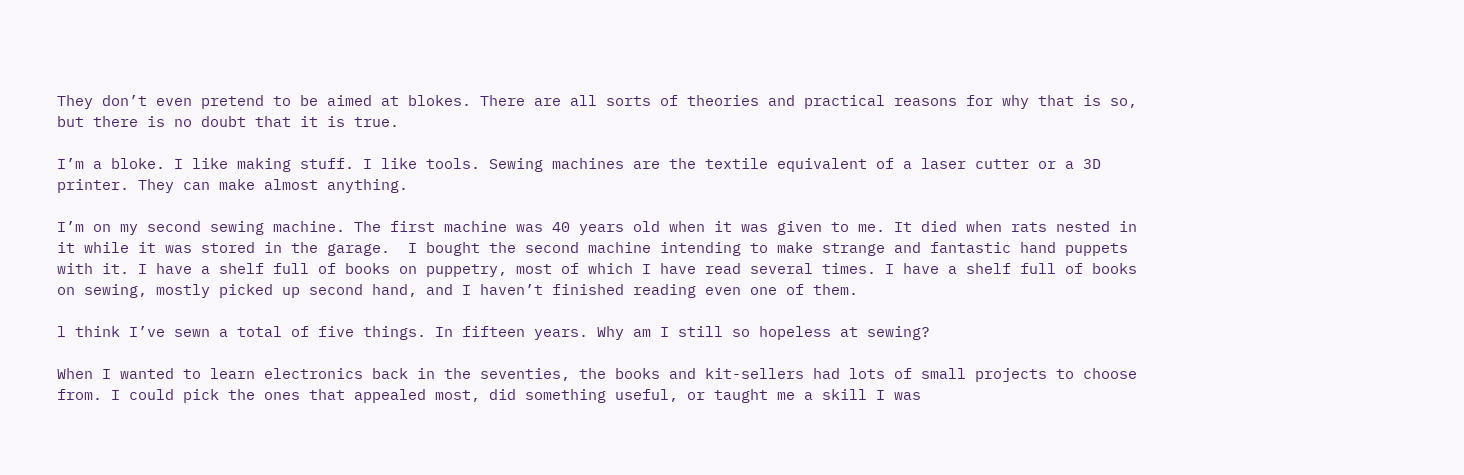They don’t even pretend to be aimed at blokes. There are all sorts of theories and practical reasons for why that is so, but there is no doubt that it is true.

I’m a bloke. I like making stuff. I like tools. Sewing machines are the textile equivalent of a laser cutter or a 3D printer. They can make almost anything.

I’m on my second sewing machine. The first machine was 40 years old when it was given to me. It died when rats nested in it while it was stored in the garage.  I bought the second machine intending to make strange and fantastic hand puppets with it. I have a shelf full of books on puppetry, most of which I have read several times. I have a shelf full of books on sewing, mostly picked up second hand, and I haven’t finished reading even one of them.

l think I’ve sewn a total of five things. In fifteen years. Why am I still so hopeless at sewing?

When I wanted to learn electronics back in the seventies, the books and kit-sellers had lots of small projects to choose from. I could pick the ones that appealed most, did something useful, or taught me a skill I was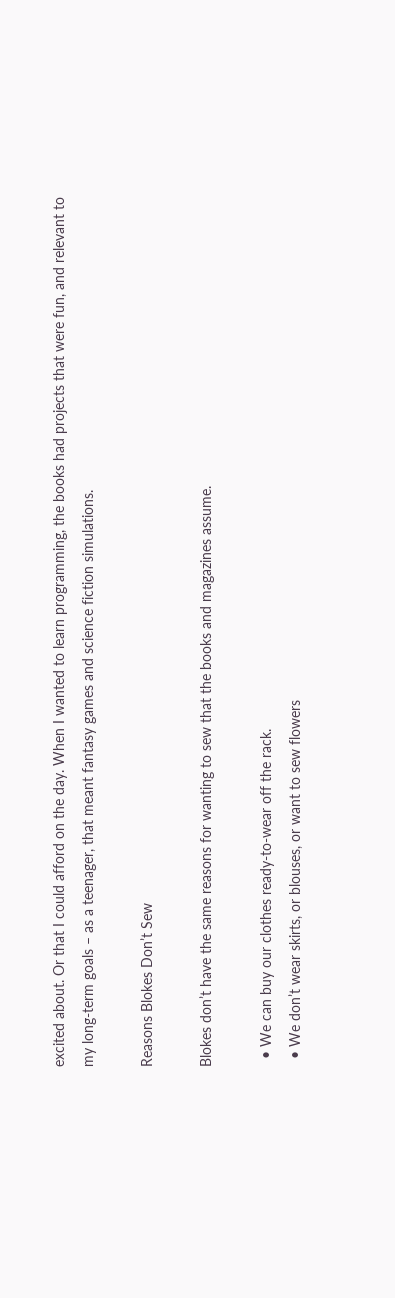excited about. Or that I could afford on the day. When I wanted to learn programming, the books had projects that were fun, and relevant to my long-term goals – as a teenager, that meant fantasy games and science fiction simulations.

Reasons Blokes Don’t Sew

Blokes don’t have the same reasons for wanting to sew that the books and magazines assume.

  • We can buy our clothes ready-to-wear off the rack.
  • We don’t wear skirts, or blouses, or want to sew flowers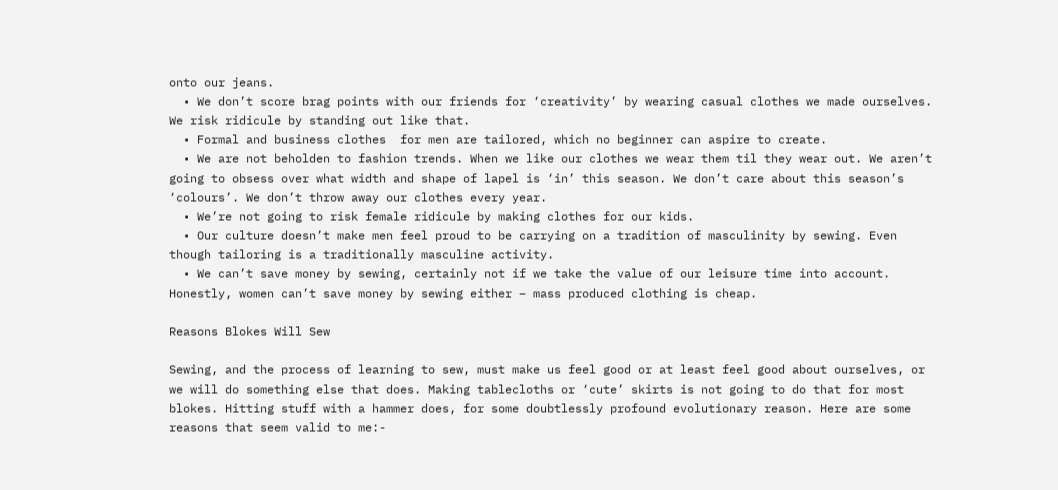onto our jeans.
  • We don’t score brag points with our friends for ‘creativity’ by wearing casual clothes we made ourselves. We risk ridicule by standing out like that.
  • Formal and business clothes  for men are tailored, which no beginner can aspire to create.
  • We are not beholden to fashion trends. When we like our clothes we wear them til they wear out. We aren’t going to obsess over what width and shape of lapel is ‘in’ this season. We don’t care about this season’s ‘colours’. We don’t throw away our clothes every year.
  • We’re not going to risk female ridicule by making clothes for our kids.
  • Our culture doesn’t make men feel proud to be carrying on a tradition of masculinity by sewing. Even though tailoring is a traditionally masculine activity.
  • We can’t save money by sewing, certainly not if we take the value of our leisure time into account. Honestly, women can’t save money by sewing either – mass produced clothing is cheap.

Reasons Blokes Will Sew

Sewing, and the process of learning to sew, must make us feel good or at least feel good about ourselves, or we will do something else that does. Making tablecloths or ‘cute’ skirts is not going to do that for most blokes. Hitting stuff with a hammer does, for some doubtlessly profound evolutionary reason. Here are some reasons that seem valid to me:-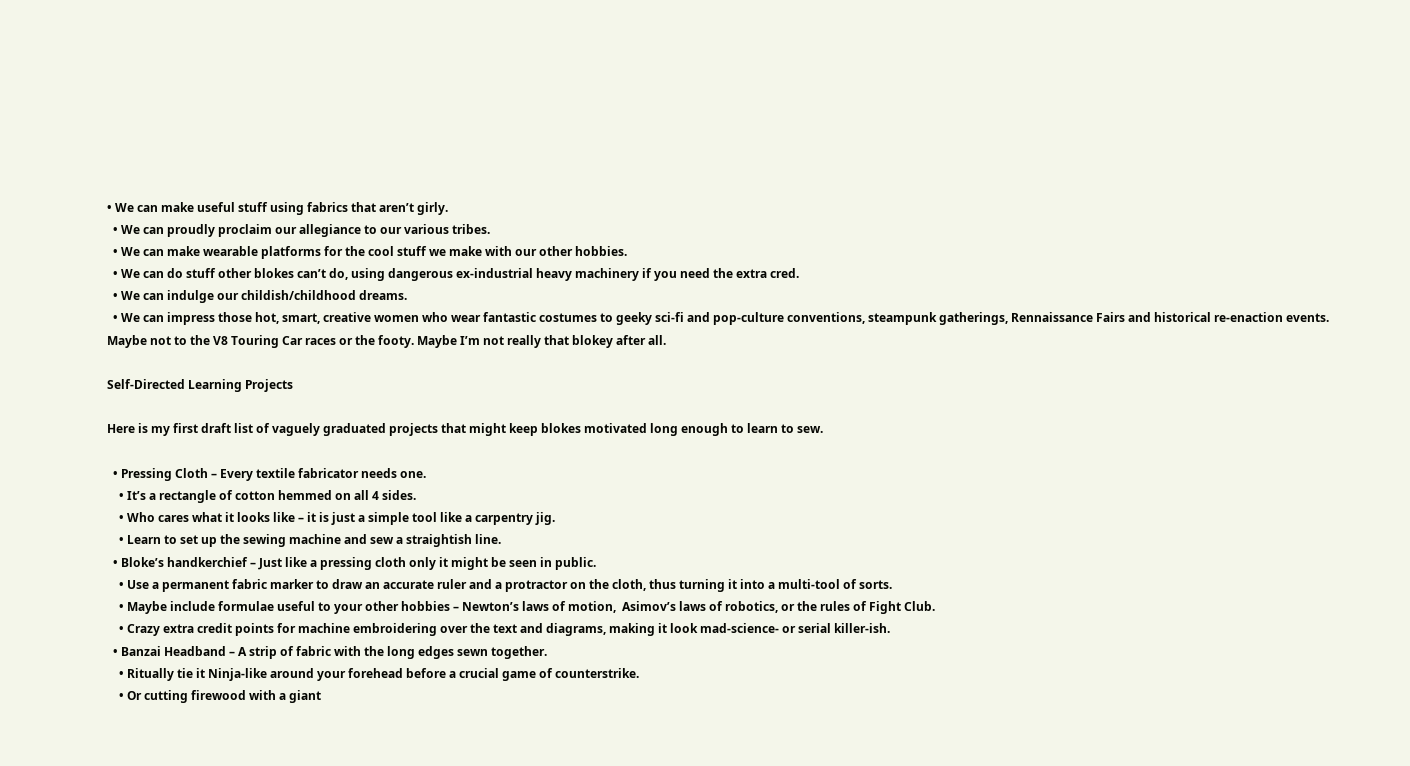• We can make useful stuff using fabrics that aren’t girly.
  • We can proudly proclaim our allegiance to our various tribes.
  • We can make wearable platforms for the cool stuff we make with our other hobbies.
  • We can do stuff other blokes can’t do, using dangerous ex-industrial heavy machinery if you need the extra cred.
  • We can indulge our childish/childhood dreams.
  • We can impress those hot, smart, creative women who wear fantastic costumes to geeky sci-fi and pop-culture conventions, steampunk gatherings, Rennaissance Fairs and historical re-enaction events.  Maybe not to the V8 Touring Car races or the footy. Maybe I’m not really that blokey after all.

Self-Directed Learning Projects

Here is my first draft list of vaguely graduated projects that might keep blokes motivated long enough to learn to sew.

  • Pressing Cloth – Every textile fabricator needs one.
    • It’s a rectangle of cotton hemmed on all 4 sides.
    • Who cares what it looks like – it is just a simple tool like a carpentry jig.
    • Learn to set up the sewing machine and sew a straightish line.
  • Bloke’s handkerchief – Just like a pressing cloth only it might be seen in public.
    • Use a permanent fabric marker to draw an accurate ruler and a protractor on the cloth, thus turning it into a multi-tool of sorts.
    • Maybe include formulae useful to your other hobbies – Newton’s laws of motion,  Asimov’s laws of robotics, or the rules of Fight Club.
    • Crazy extra credit points for machine embroidering over the text and diagrams, making it look mad-science- or serial killer-ish.
  • Banzai Headband – A strip of fabric with the long edges sewn together.
    • Ritually tie it Ninja-like around your forehead before a crucial game of counterstrike.
    • Or cutting firewood with a giant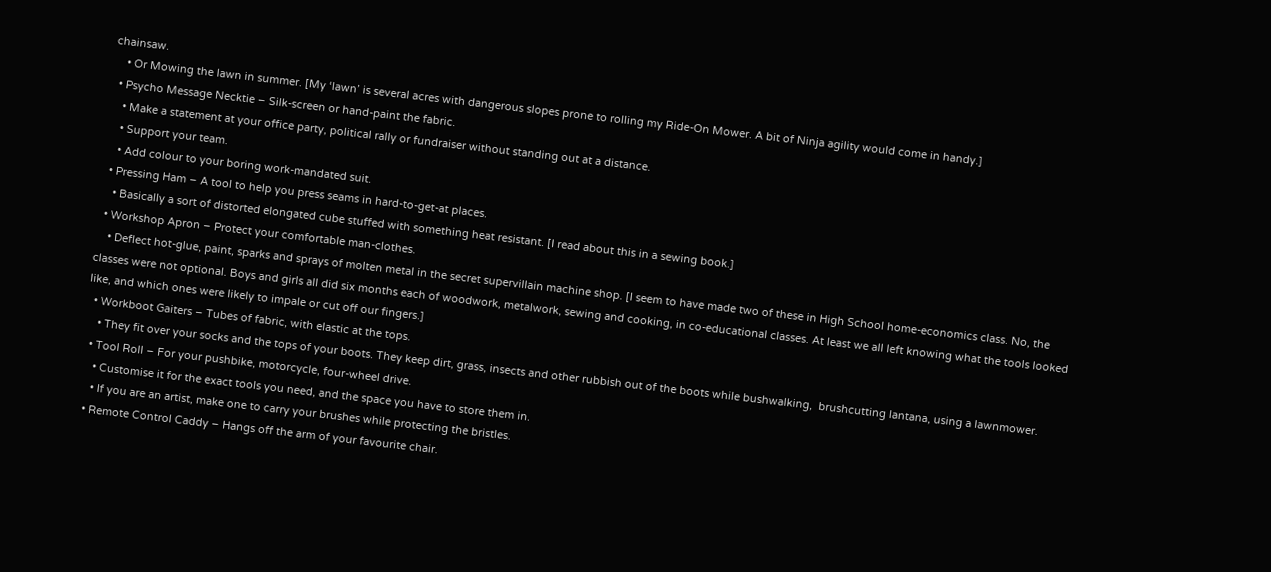chainsaw.
    • Or Mowing the lawn in summer. [My ‘lawn’ is several acres with dangerous slopes prone to rolling my Ride-On Mower. A bit of Ninja agility would come in handy.]
  • Psycho Message Necktie – Silk-screen or hand-paint the fabric.
    • Make a statement at your office party, political rally or fundraiser without standing out at a distance.
    • Support your team.
    • Add colour to your boring work-mandated suit.
  • Pressing Ham – A tool to help you press seams in hard-to-get-at places.
    • Basically a sort of distorted elongated cube stuffed with something heat resistant. [I read about this in a sewing book.]
  • Workshop Apron – Protect your comfortable man-clothes.
    • Deflect hot-glue, paint, sparks and sprays of molten metal in the secret supervillain machine shop. [I seem to have made two of these in High School home-economics class. No, the classes were not optional. Boys and girls all did six months each of woodwork, metalwork, sewing and cooking, in co-educational classes. At least we all left knowing what the tools looked like, and which ones were likely to impale or cut off our fingers.]
  • Workboot Gaiters – Tubes of fabric, with elastic at the tops.
    • They fit over your socks and the tops of your boots. They keep dirt, grass, insects and other rubbish out of the boots while bushwalking,  brushcutting lantana, using a lawnmower.
  • Tool Roll – For your pushbike, motorcycle, four-wheel drive.
    • Customise it for the exact tools you need, and the space you have to store them in.
    • If you are an artist, make one to carry your brushes while protecting the bristles.
  • Remote Control Caddy – Hangs off the arm of your favourite chair.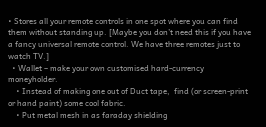• Stores all your remote controls in one spot where you can find them without standing up. [Maybe you don’t need this if you have a fancy universal remote control. We have three remotes just to watch TV.]
  • Wallet – make your own customised hard-currency moneyholder.
    • Instead of making one out of Duct tape,  find (or screen-print or hand paint) some cool fabric.
    • Put metal mesh in as faraday shielding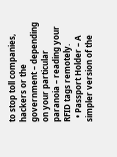to stop toll companies, hackers or the government – depending on your particular paranoia – reading your RFID tags remotely.
  • Passport Holder – A simpler version of the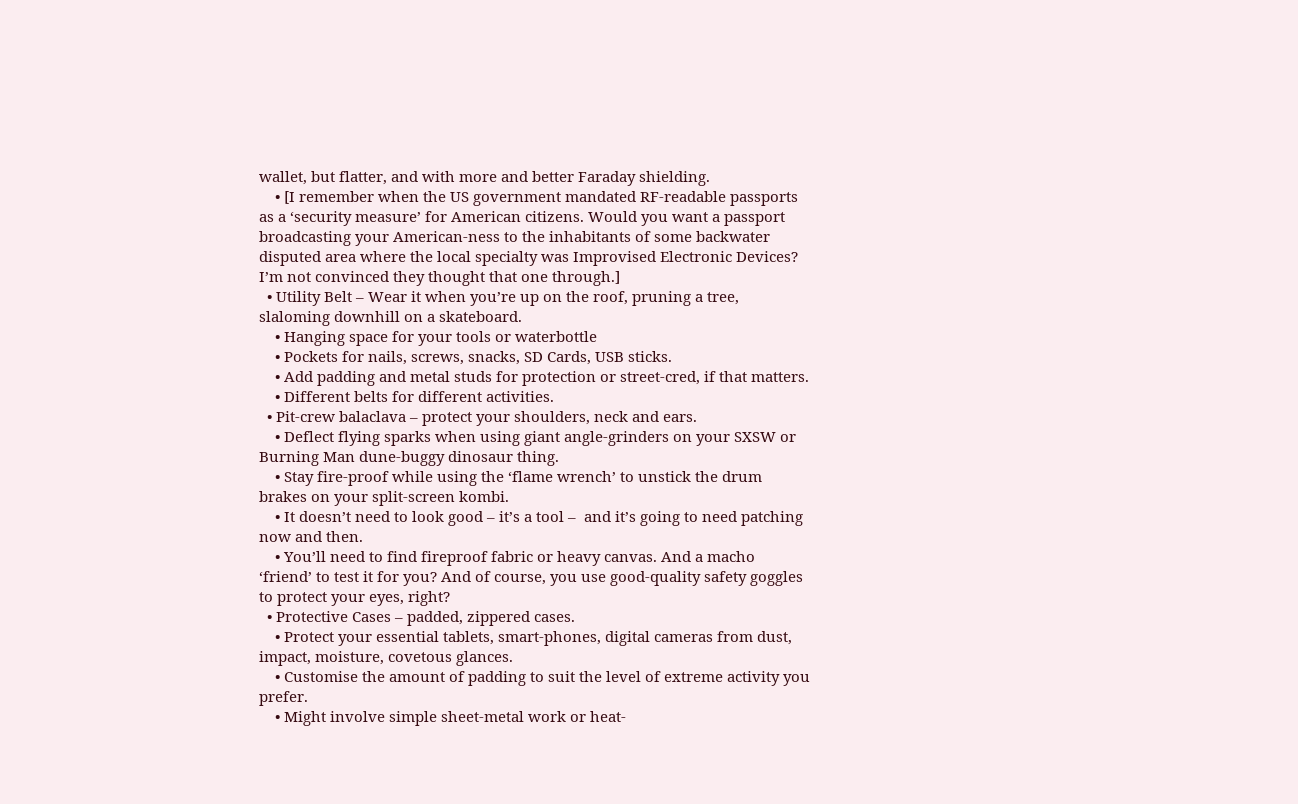wallet, but flatter, and with more and better Faraday shielding.
    • [I remember when the US government mandated RF-readable passports as a ‘security measure’ for American citizens. Would you want a passport broadcasting your American-ness to the inhabitants of some backwater disputed area where the local specialty was Improvised Electronic Devices? I’m not convinced they thought that one through.]
  • Utility Belt – Wear it when you’re up on the roof, pruning a tree, slaloming downhill on a skateboard.
    • Hanging space for your tools or waterbottle
    • Pockets for nails, screws, snacks, SD Cards, USB sticks.
    • Add padding and metal studs for protection or street-cred, if that matters.
    • Different belts for different activities.
  • Pit-crew balaclava – protect your shoulders, neck and ears.
    • Deflect flying sparks when using giant angle-grinders on your SXSW or Burning Man dune-buggy dinosaur thing.
    • Stay fire-proof while using the ‘flame wrench’ to unstick the drum brakes on your split-screen kombi.
    • It doesn’t need to look good – it’s a tool –  and it’s going to need patching now and then.
    • You’ll need to find fireproof fabric or heavy canvas. And a macho ‘friend’ to test it for you? And of course, you use good-quality safety goggles to protect your eyes, right?
  • Protective Cases – padded, zippered cases.
    • Protect your essential tablets, smart-phones, digital cameras from dust, impact, moisture, covetous glances.
    • Customise the amount of padding to suit the level of extreme activity you prefer.
    • Might involve simple sheet-metal work or heat-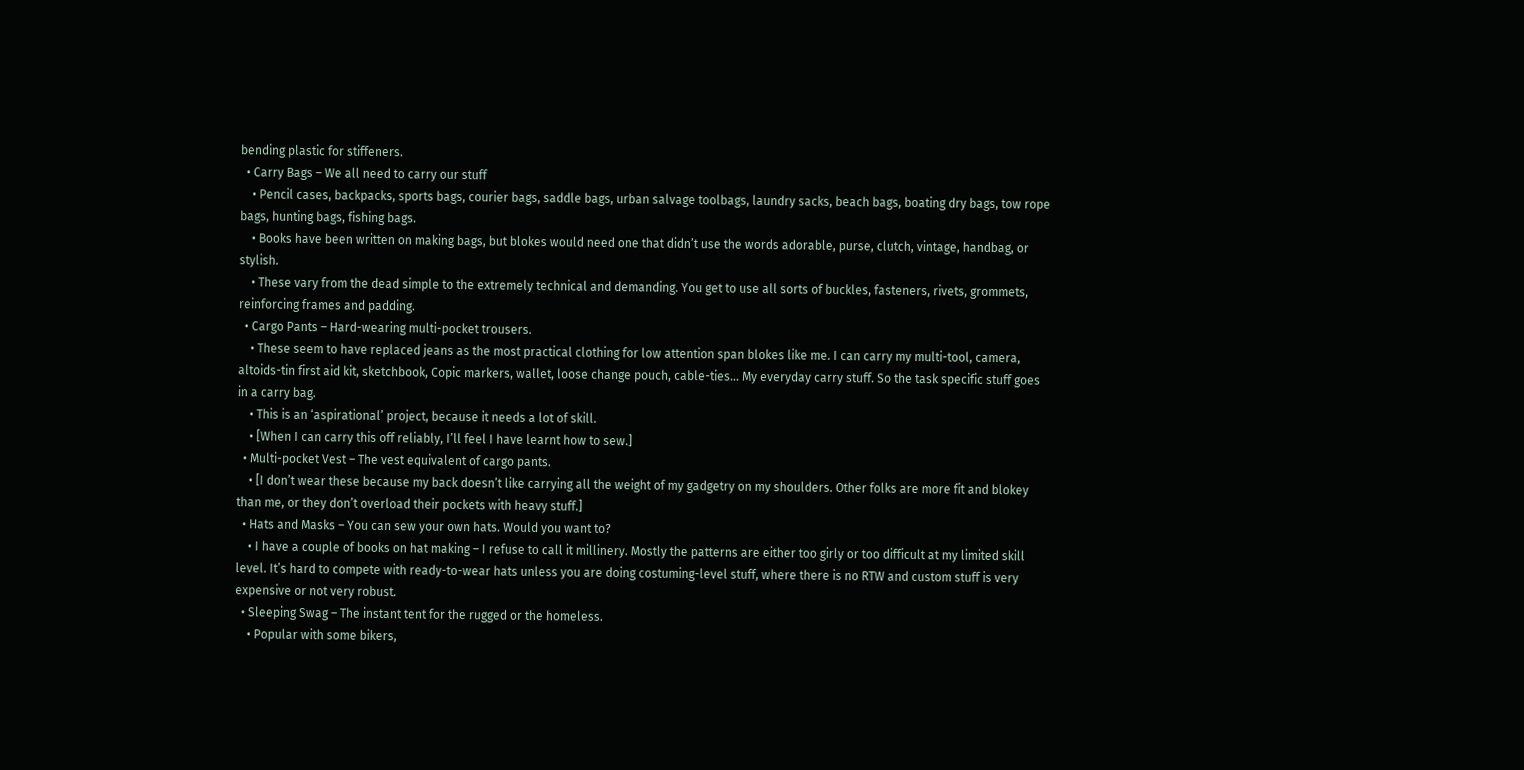bending plastic for stiffeners.
  • Carry Bags – We all need to carry our stuff
    • Pencil cases, backpacks, sports bags, courier bags, saddle bags, urban salvage toolbags, laundry sacks, beach bags, boating dry bags, tow rope bags, hunting bags, fishing bags.
    • Books have been written on making bags, but blokes would need one that didn’t use the words adorable, purse, clutch, vintage, handbag, or stylish.
    • These vary from the dead simple to the extremely technical and demanding. You get to use all sorts of buckles, fasteners, rivets, grommets, reinforcing frames and padding.
  • Cargo Pants – Hard-wearing multi-pocket trousers.
    • These seem to have replaced jeans as the most practical clothing for low attention span blokes like me. I can carry my multi-tool, camera, altoids-tin first aid kit, sketchbook, Copic markers, wallet, loose change pouch, cable-ties… My everyday carry stuff. So the task specific stuff goes in a carry bag.
    • This is an ‘aspirational’ project, because it needs a lot of skill.
    • [When I can carry this off reliably, I’ll feel I have learnt how to sew.]
  • Multi-pocket Vest – The vest equivalent of cargo pants.
    • [I don’t wear these because my back doesn’t like carrying all the weight of my gadgetry on my shoulders. Other folks are more fit and blokey than me, or they don’t overload their pockets with heavy stuff.]
  • Hats and Masks – You can sew your own hats. Would you want to?
    • I have a couple of books on hat making – I refuse to call it millinery. Mostly the patterns are either too girly or too difficult at my limited skill level. It’s hard to compete with ready-to-wear hats unless you are doing costuming-level stuff, where there is no RTW and custom stuff is very expensive or not very robust.
  • Sleeping Swag – The instant tent for the rugged or the homeless.
    • Popular with some bikers,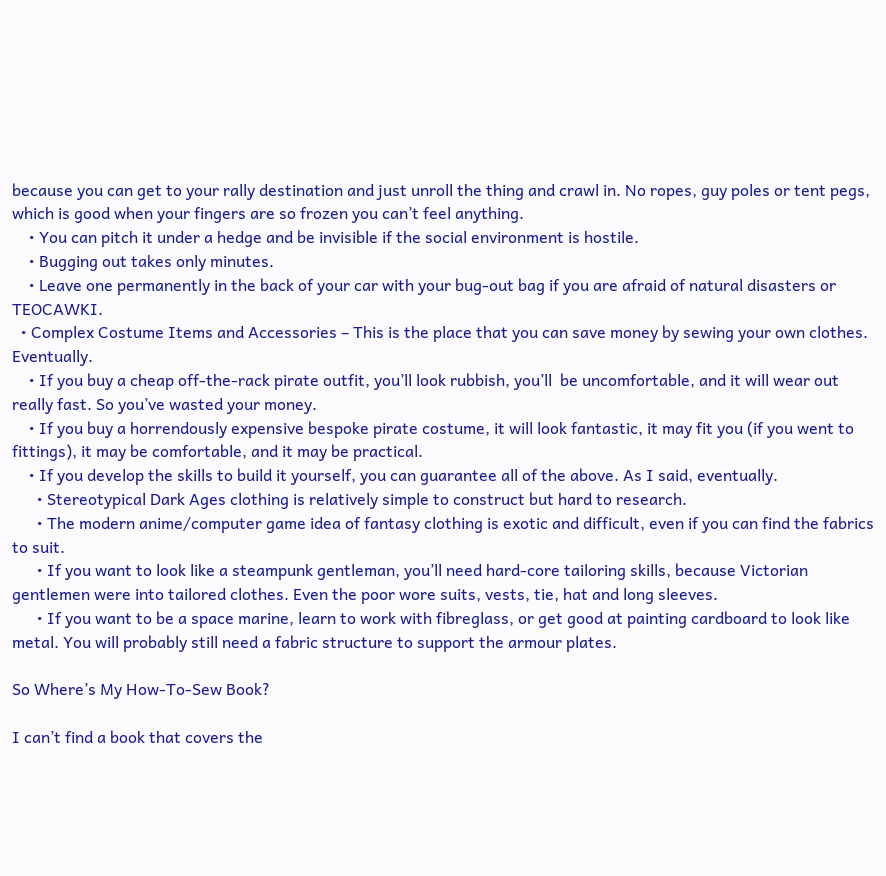because you can get to your rally destination and just unroll the thing and crawl in. No ropes, guy poles or tent pegs, which is good when your fingers are so frozen you can’t feel anything.
    • You can pitch it under a hedge and be invisible if the social environment is hostile.
    • Bugging out takes only minutes.
    • Leave one permanently in the back of your car with your bug-out bag if you are afraid of natural disasters or TEOCAWKI.
  • Complex Costume Items and Accessories – This is the place that you can save money by sewing your own clothes. Eventually.
    • If you buy a cheap off-the-rack pirate outfit, you’ll look rubbish, you’ll  be uncomfortable, and it will wear out really fast. So you’ve wasted your money.
    • If you buy a horrendously expensive bespoke pirate costume, it will look fantastic, it may fit you (if you went to fittings), it may be comfortable, and it may be practical.
    • If you develop the skills to build it yourself, you can guarantee all of the above. As I said, eventually.
      • Stereotypical Dark Ages clothing is relatively simple to construct but hard to research.
      • The modern anime/computer game idea of fantasy clothing is exotic and difficult, even if you can find the fabrics to suit.
      • If you want to look like a steampunk gentleman, you’ll need hard-core tailoring skills, because Victorian gentlemen were into tailored clothes. Even the poor wore suits, vests, tie, hat and long sleeves.
      • If you want to be a space marine, learn to work with fibreglass, or get good at painting cardboard to look like metal. You will probably still need a fabric structure to support the armour plates.

So Where’s My How-To-Sew Book?

I can’t find a book that covers the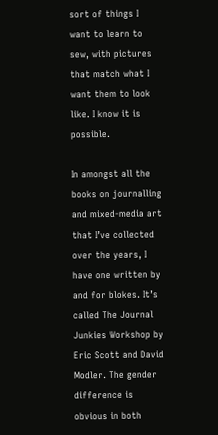sort of things I want to learn to sew, with pictures that match what I want them to look like. I know it is possible.

In amongst all the books on journalling and mixed-media art that I’ve collected over the years, I have one written by and for blokes. It’s called The Journal Junkies Workshop by Eric Scott and David Modler. The gender difference is obvious in both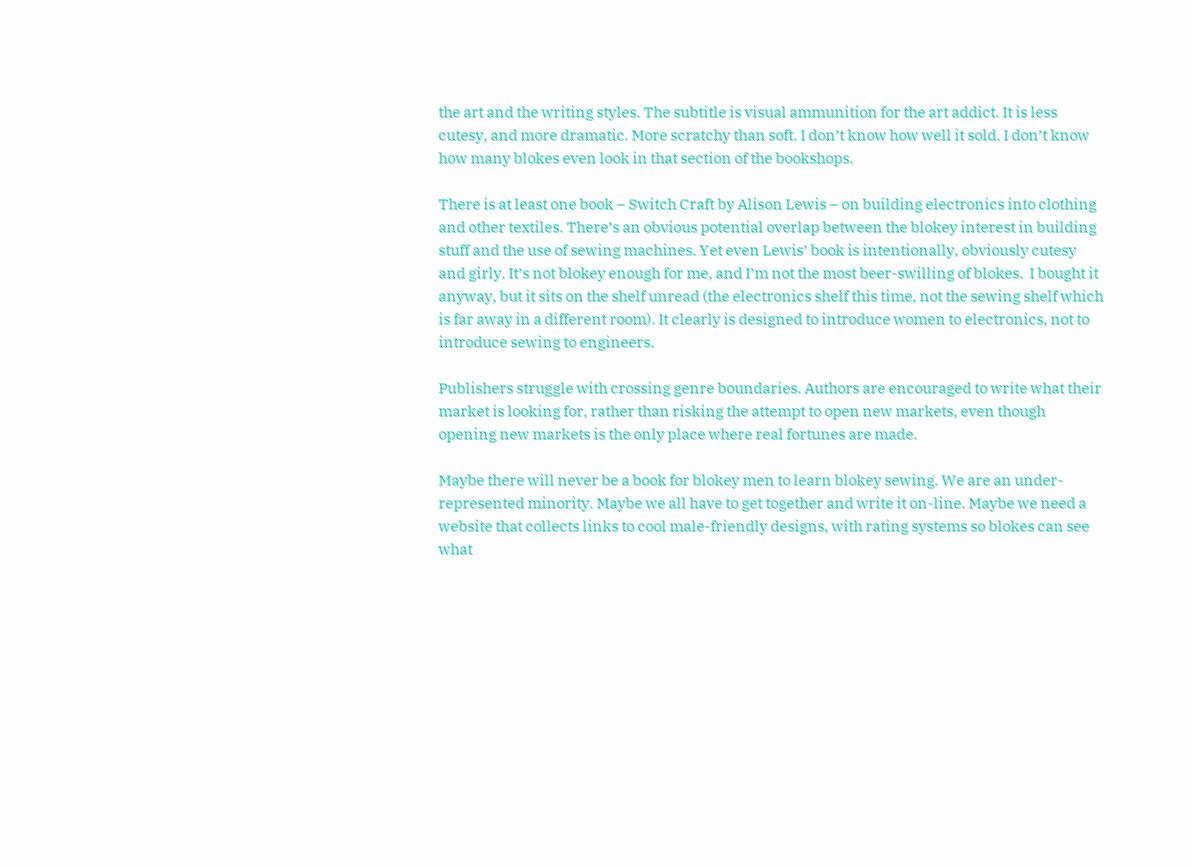the art and the writing styles. The subtitle is visual ammunition for the art addict. It is less cutesy, and more dramatic. More scratchy than soft. I don’t know how well it sold. I don’t know how many blokes even look in that section of the bookshops.

There is at least one book – Switch Craft by Alison Lewis – on building electronics into clothing and other textiles. There’s an obvious potential overlap between the blokey interest in building stuff and the use of sewing machines. Yet even Lewis’ book is intentionally, obviously cutesy and girly. It’s not blokey enough for me, and I’m not the most beer-swilling of blokes.  I bought it anyway, but it sits on the shelf unread (the electronics shelf this time, not the sewing shelf which is far away in a different room). It clearly is designed to introduce women to electronics, not to introduce sewing to engineers.

Publishers struggle with crossing genre boundaries. Authors are encouraged to write what their market is looking for, rather than risking the attempt to open new markets, even though opening new markets is the only place where real fortunes are made.

Maybe there will never be a book for blokey men to learn blokey sewing. We are an under-represented minority. Maybe we all have to get together and write it on-line. Maybe we need a website that collects links to cool male-friendly designs, with rating systems so blokes can see what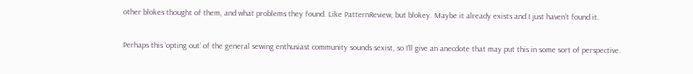other blokes thought of them, and what problems they found. Like PatternReview, but blokey. Maybe it already exists and I just haven’t found it.

Perhaps this ‘opting out’ of the general sewing enthusiast community sounds sexist, so I’ll give an anecdote that may put this in some sort of perspective.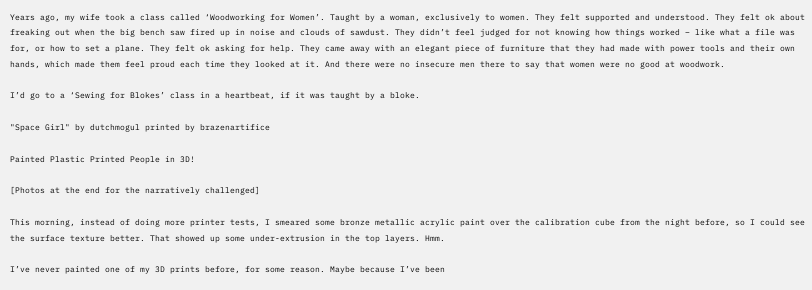Years ago, my wife took a class called ‘Woodworking for Women’. Taught by a woman, exclusively to women. They felt supported and understood. They felt ok about freaking out when the big bench saw fired up in noise and clouds of sawdust. They didn’t feel judged for not knowing how things worked – like what a file was for, or how to set a plane. They felt ok asking for help. They came away with an elegant piece of furniture that they had made with power tools and their own hands, which made them feel proud each time they looked at it. And there were no insecure men there to say that women were no good at woodwork.

I’d go to a ‘Sewing for Blokes’ class in a heartbeat, if it was taught by a bloke.

"Space Girl" by dutchmogul printed by brazenartifice

Painted Plastic Printed People in 3D!

[Photos at the end for the narratively challenged]

This morning, instead of doing more printer tests, I smeared some bronze metallic acrylic paint over the calibration cube from the night before, so I could see the surface texture better. That showed up some under-extrusion in the top layers. Hmm.

I’ve never painted one of my 3D prints before, for some reason. Maybe because I’ve been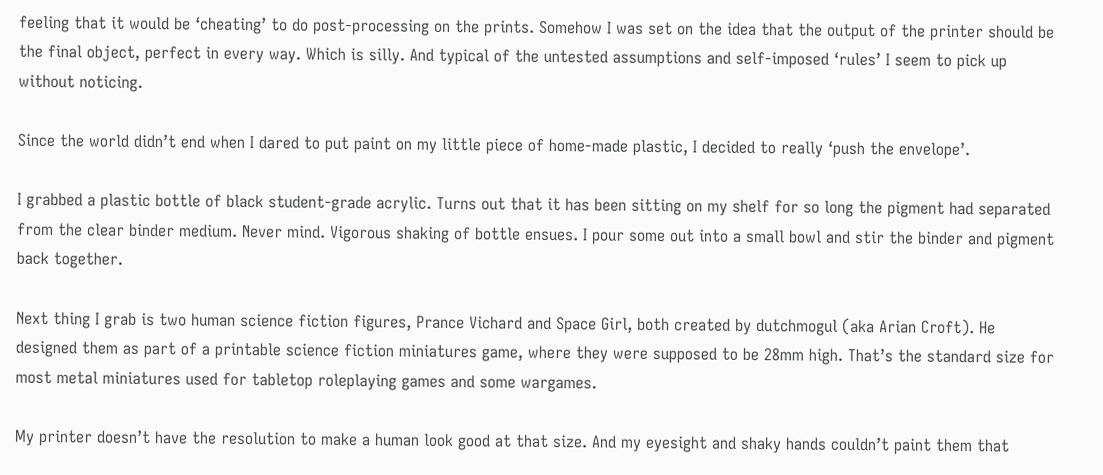feeling that it would be ‘cheating’ to do post-processing on the prints. Somehow I was set on the idea that the output of the printer should be the final object, perfect in every way. Which is silly. And typical of the untested assumptions and self-imposed ‘rules’ I seem to pick up without noticing.

Since the world didn’t end when I dared to put paint on my little piece of home-made plastic, I decided to really ‘push the envelope’.

I grabbed a plastic bottle of black student-grade acrylic. Turns out that it has been sitting on my shelf for so long the pigment had separated from the clear binder medium. Never mind. Vigorous shaking of bottle ensues. I pour some out into a small bowl and stir the binder and pigment back together.

Next thing I grab is two human science fiction figures, Prance Vichard and Space Girl, both created by dutchmogul (aka Arian Croft). He designed them as part of a printable science fiction miniatures game, where they were supposed to be 28mm high. That’s the standard size for most metal miniatures used for tabletop roleplaying games and some wargames.

My printer doesn’t have the resolution to make a human look good at that size. And my eyesight and shaky hands couldn’t paint them that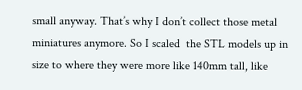small anyway. That’s why I don’t collect those metal miniatures anymore. So I scaled  the STL models up in size to where they were more like 140mm tall, like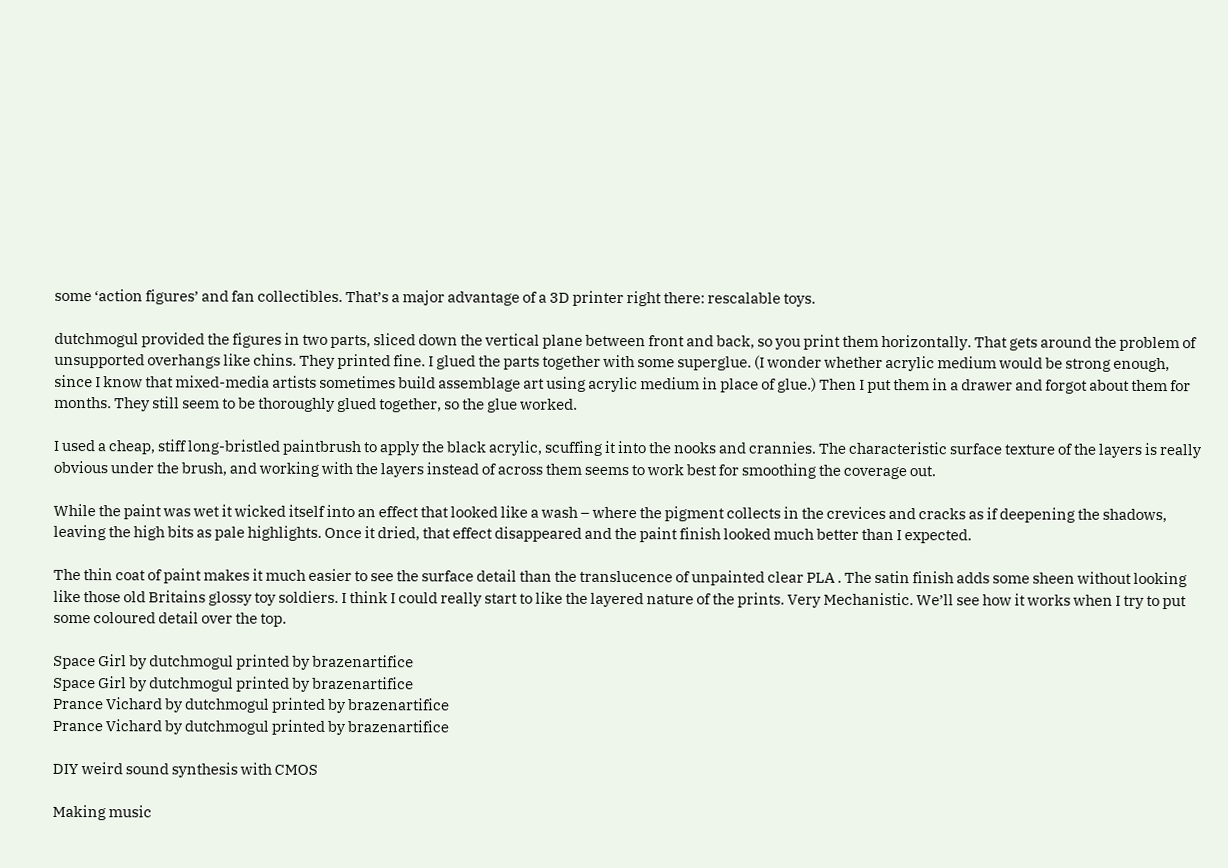some ‘action figures’ and fan collectibles. That’s a major advantage of a 3D printer right there: rescalable toys.

dutchmogul provided the figures in two parts, sliced down the vertical plane between front and back, so you print them horizontally. That gets around the problem of unsupported overhangs like chins. They printed fine. I glued the parts together with some superglue. (I wonder whether acrylic medium would be strong enough, since I know that mixed-media artists sometimes build assemblage art using acrylic medium in place of glue.) Then I put them in a drawer and forgot about them for months. They still seem to be thoroughly glued together, so the glue worked.

I used a cheap, stiff long-bristled paintbrush to apply the black acrylic, scuffing it into the nooks and crannies. The characteristic surface texture of the layers is really obvious under the brush, and working with the layers instead of across them seems to work best for smoothing the coverage out.

While the paint was wet it wicked itself into an effect that looked like a wash – where the pigment collects in the crevices and cracks as if deepening the shadows, leaving the high bits as pale highlights. Once it dried, that effect disappeared and the paint finish looked much better than I expected.

The thin coat of paint makes it much easier to see the surface detail than the translucence of unpainted clear PLA . The satin finish adds some sheen without looking like those old Britains glossy toy soldiers. I think I could really start to like the layered nature of the prints. Very Mechanistic. We’ll see how it works when I try to put some coloured detail over the top.

Space Girl by dutchmogul printed by brazenartifice
Space Girl by dutchmogul printed by brazenartifice
Prance Vichard by dutchmogul printed by brazenartifice
Prance Vichard by dutchmogul printed by brazenartifice

DIY weird sound synthesis with CMOS

Making music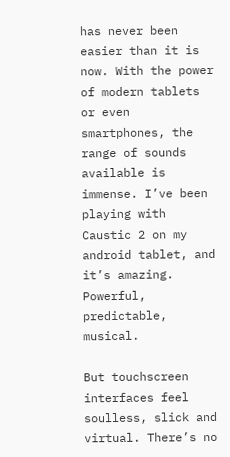has never been easier than it is now. With the power of modern tablets or even smartphones, the range of sounds available is immense. I’ve been playing with Caustic 2 on my android tablet, and it’s amazing. Powerful, predictable, musical.

But touchscreen interfaces feel soulless, slick and virtual. There’s no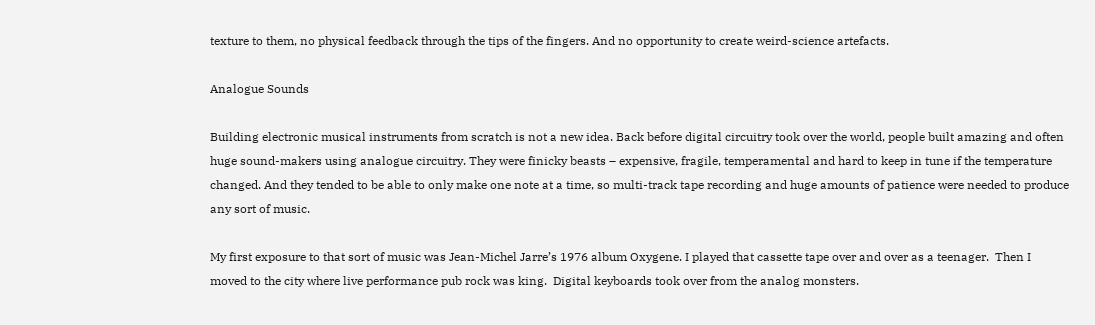texture to them, no physical feedback through the tips of the fingers. And no opportunity to create weird-science artefacts.

Analogue Sounds

Building electronic musical instruments from scratch is not a new idea. Back before digital circuitry took over the world, people built amazing and often huge sound-makers using analogue circuitry. They were finicky beasts – expensive, fragile, temperamental and hard to keep in tune if the temperature changed. And they tended to be able to only make one note at a time, so multi-track tape recording and huge amounts of patience were needed to produce any sort of music.

My first exposure to that sort of music was Jean-Michel Jarre’s 1976 album Oxygene. I played that cassette tape over and over as a teenager.  Then I moved to the city where live performance pub rock was king.  Digital keyboards took over from the analog monsters.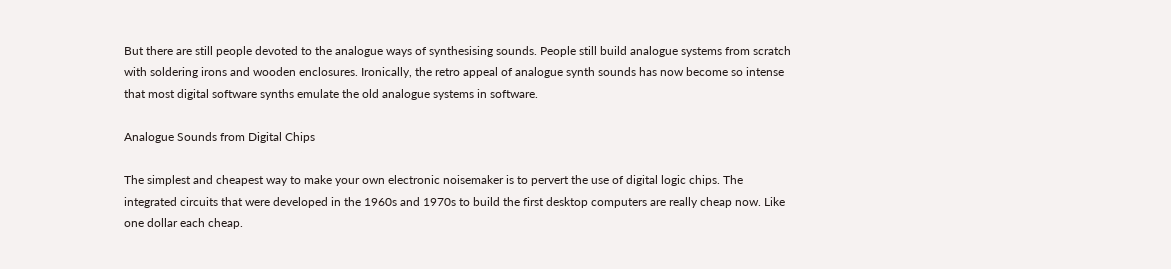But there are still people devoted to the analogue ways of synthesising sounds. People still build analogue systems from scratch with soldering irons and wooden enclosures. Ironically, the retro appeal of analogue synth sounds has now become so intense that most digital software synths emulate the old analogue systems in software.

Analogue Sounds from Digital Chips

The simplest and cheapest way to make your own electronic noisemaker is to pervert the use of digital logic chips. The integrated circuits that were developed in the 1960s and 1970s to build the first desktop computers are really cheap now. Like one dollar each cheap.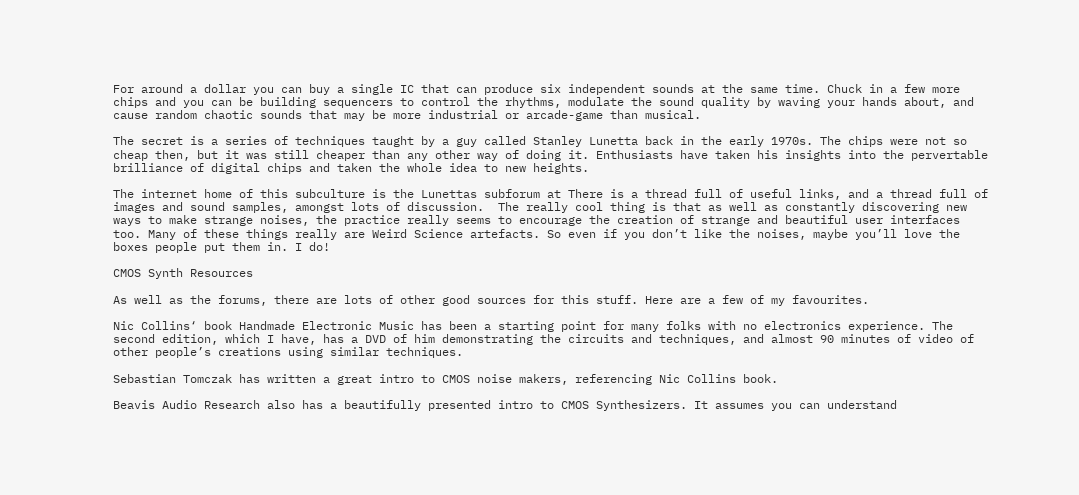For around a dollar you can buy a single IC that can produce six independent sounds at the same time. Chuck in a few more chips and you can be building sequencers to control the rhythms, modulate the sound quality by waving your hands about, and cause random chaotic sounds that may be more industrial or arcade-game than musical.

The secret is a series of techniques taught by a guy called Stanley Lunetta back in the early 1970s. The chips were not so cheap then, but it was still cheaper than any other way of doing it. Enthusiasts have taken his insights into the pervertable brilliance of digital chips and taken the whole idea to new heights.

The internet home of this subculture is the Lunettas subforum at There is a thread full of useful links, and a thread full of images and sound samples, amongst lots of discussion.  The really cool thing is that as well as constantly discovering new ways to make strange noises, the practice really seems to encourage the creation of strange and beautiful user interfaces too. Many of these things really are Weird Science artefacts. So even if you don’t like the noises, maybe you’ll love the boxes people put them in. I do!

CMOS Synth Resources

As well as the forums, there are lots of other good sources for this stuff. Here are a few of my favourites.

Nic Collins‘ book Handmade Electronic Music has been a starting point for many folks with no electronics experience. The second edition, which I have, has a DVD of him demonstrating the circuits and techniques, and almost 90 minutes of video of other people’s creations using similar techniques.

Sebastian Tomczak has written a great intro to CMOS noise makers, referencing Nic Collins book.

Beavis Audio Research also has a beautifully presented intro to CMOS Synthesizers. It assumes you can understand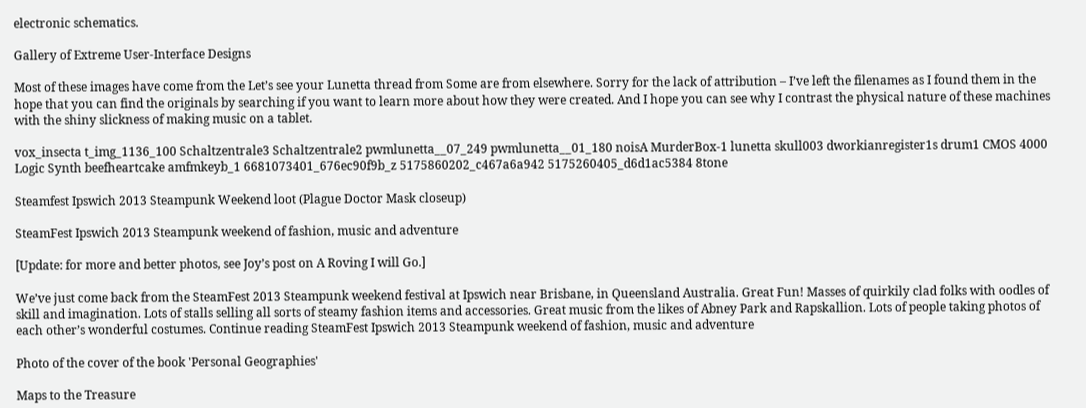electronic schematics.

Gallery of Extreme User-Interface Designs

Most of these images have come from the Let’s see your Lunetta thread from Some are from elsewhere. Sorry for the lack of attribution – I’ve left the filenames as I found them in the hope that you can find the originals by searching if you want to learn more about how they were created. And I hope you can see why I contrast the physical nature of these machines with the shiny slickness of making music on a tablet.

vox_insecta t_img_1136_100 Schaltzentrale3 Schaltzentrale2 pwmlunetta__07_249 pwmlunetta__01_180 noisA MurderBox-1 lunetta skull003 dworkianregister1s drum1 CMOS 4000 Logic Synth beefheartcake amfmkeyb_1 6681073401_676ec90f9b_z 5175860202_c467a6a942 5175260405_d6d1ac5384 8tone

Steamfest Ipswich 2013 Steampunk Weekend loot (Plague Doctor Mask closeup)

SteamFest Ipswich 2013 Steampunk weekend of fashion, music and adventure

[Update: for more and better photos, see Joy’s post on A Roving I will Go.]

We’ve just come back from the SteamFest 2013 Steampunk weekend festival at Ipswich near Brisbane, in Queensland Australia. Great Fun! Masses of quirkily clad folks with oodles of skill and imagination. Lots of stalls selling all sorts of steamy fashion items and accessories. Great music from the likes of Abney Park and Rapskallion. Lots of people taking photos of each other’s wonderful costumes. Continue reading SteamFest Ipswich 2013 Steampunk weekend of fashion, music and adventure

Photo of the cover of the book 'Personal Geographies'

Maps to the Treasure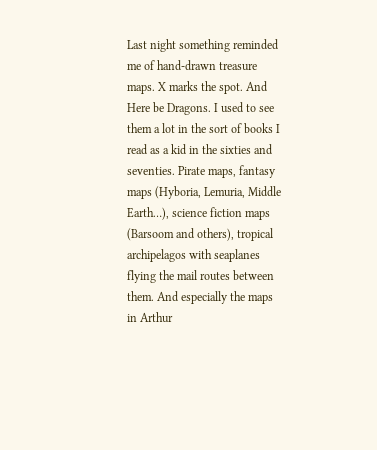Last night something reminded me of hand-drawn treasure maps. X marks the spot. And Here be Dragons. I used to see them a lot in the sort of books I read as a kid in the sixties and seventies. Pirate maps, fantasy maps (Hyboria, Lemuria, Middle Earth…), science fiction maps (Barsoom and others), tropical archipelagos with seaplanes flying the mail routes between them. And especially the maps in Arthur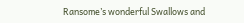Ransome’s wonderful Swallows and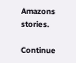Amazons stories.

Continue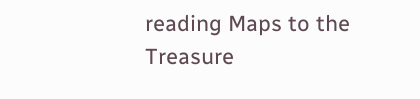reading Maps to the Treasure